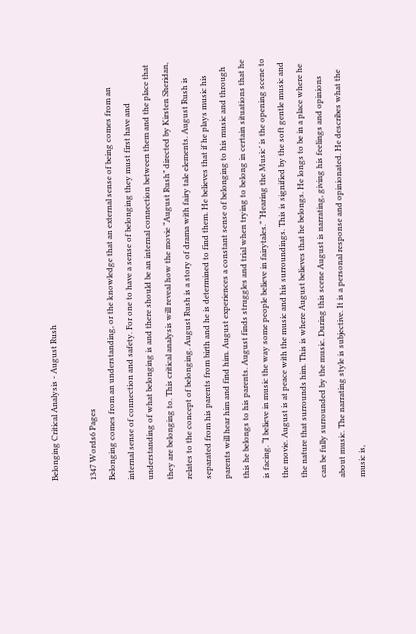Belonging Critical Analysis - August Rush

1347 Words6 Pages
Belonging comes from an understanding, or the knowledge that an external sense of being comes from an internal sense of connection and safety. For one to have a sense of belonging they must first have and understanding of what belonging is and there should be an internal connection between them and the place that they are belonging to. This critical analysis will reveal how the movie “August Rush” directed by Kirsten Sheridan, relates to the concept of belonging. August Rush is a story of drama with fairy tale elements. August Rush is separated from his parents from birth and he is determined to find them. He believes that if he plays music his parents will hear him and find him. August experiences a constant sense of belonging to his music and through this he belongs to his parents. August finds struggles and trial when trying to belong in certain situations that he is facing. “I believe in music the way some people believe in fairytales.” ‘Hearing the Music’ is the opening scene to the movie. August is at peace with the music and his surroundings. This is signified by the soft gentle music and the nature that surrounds him. This is where August believes that he belongs. He longs to be in a place where he can be fully surrounded by the music. During this scene August is narrating, giving his feelings and opinions about music. The narrating style is subjective. It is a personal response and opinionated. He describes what the music is,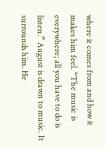where it comes from and how it makes him feel. “The music is everywhere; all you have to do is listen.” August is drawn to music. It surrounds him. He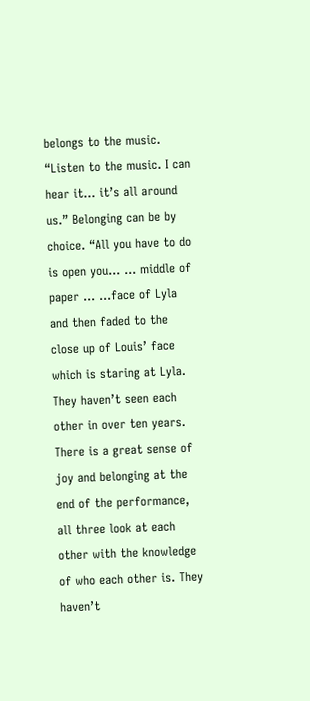belongs to the music. “Listen to the music. I can hear it... it’s all around us.” Belonging can be by choice. “All you have to do is open you... ... middle of paper ... ...face of Lyla and then faded to the close up of Louis’ face which is staring at Lyla. They haven’t seen each other in over ten years. There is a great sense of joy and belonging at the end of the performance, all three look at each other with the knowledge of who each other is. They haven’t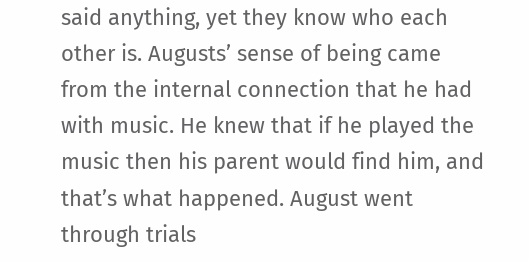said anything, yet they know who each other is. Augusts’ sense of being came from the internal connection that he had with music. He knew that if he played the music then his parent would find him, and that’s what happened. August went through trials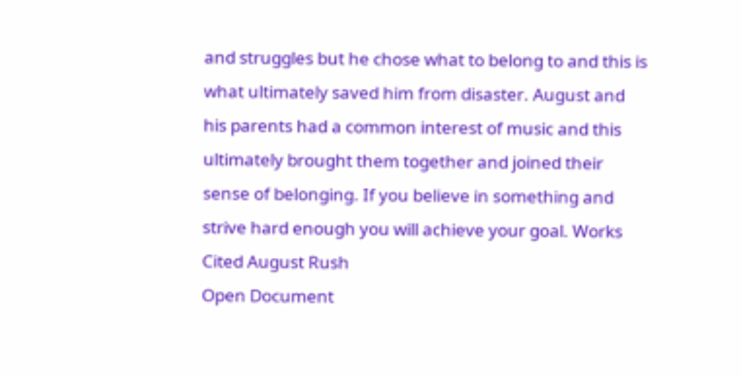and struggles but he chose what to belong to and this is what ultimately saved him from disaster. August and his parents had a common interest of music and this ultimately brought them together and joined their sense of belonging. If you believe in something and strive hard enough you will achieve your goal. Works Cited August Rush
Open Document